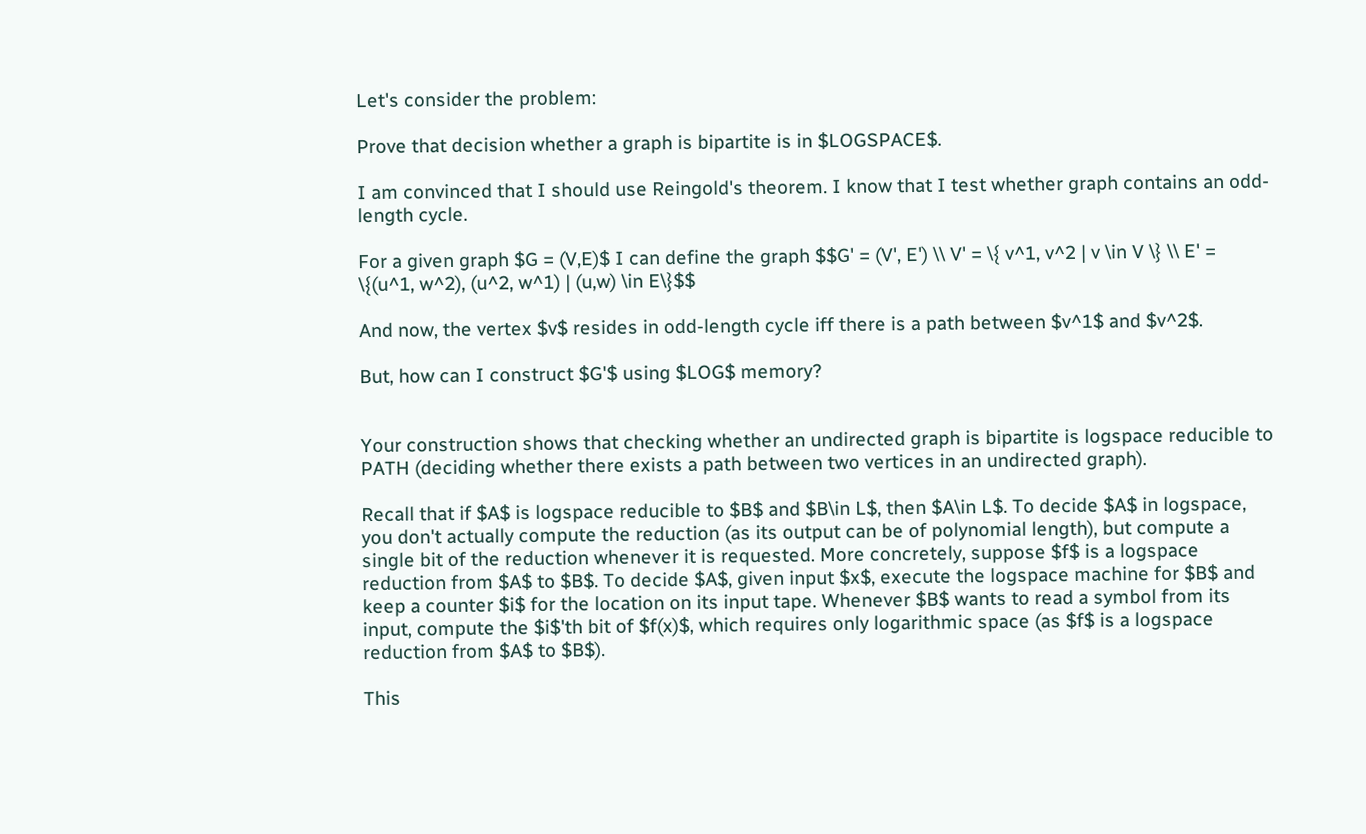Let's consider the problem:

Prove that decision whether a graph is bipartite is in $LOGSPACE$.

I am convinced that I should use Reingold's theorem. I know that I test whether graph contains an odd-length cycle.

For a given graph $G = (V,E)$ I can define the graph $$G' = (V', E') \\ V' = \{ v^1, v^2 | v \in V \} \\ E' = \{(u^1, w^2), (u^2, w^1) | (u,w) \in E\}$$

And now, the vertex $v$ resides in odd-length cycle iff there is a path between $v^1$ and $v^2$.

But, how can I construct $G'$ using $LOG$ memory?


Your construction shows that checking whether an undirected graph is bipartite is logspace reducible to PATH (deciding whether there exists a path between two vertices in an undirected graph).

Recall that if $A$ is logspace reducible to $B$ and $B\in L$, then $A\in L$. To decide $A$ in logspace, you don't actually compute the reduction (as its output can be of polynomial length), but compute a single bit of the reduction whenever it is requested. More concretely, suppose $f$ is a logspace reduction from $A$ to $B$. To decide $A$, given input $x$, execute the logspace machine for $B$ and keep a counter $i$ for the location on its input tape. Whenever $B$ wants to read a symbol from its input, compute the $i$'th bit of $f(x)$, which requires only logarithmic space (as $f$ is a logspace reduction from $A$ to $B$).

This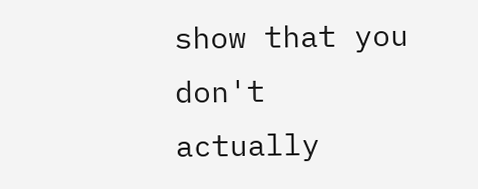show that you don't actually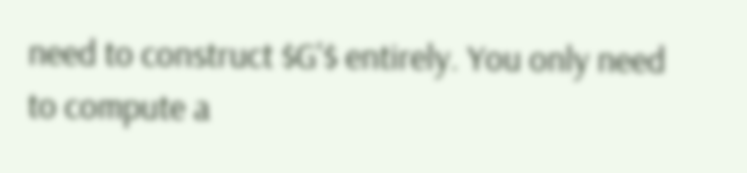need to construct $G'$ entirely. You only need to compute a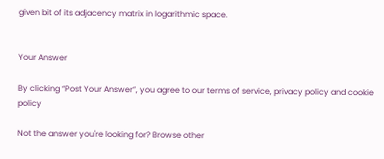given bit of its adjacency matrix in logarithmic space.


Your Answer

By clicking “Post Your Answer”, you agree to our terms of service, privacy policy and cookie policy

Not the answer you're looking for? Browse other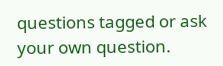questions tagged or ask your own question.